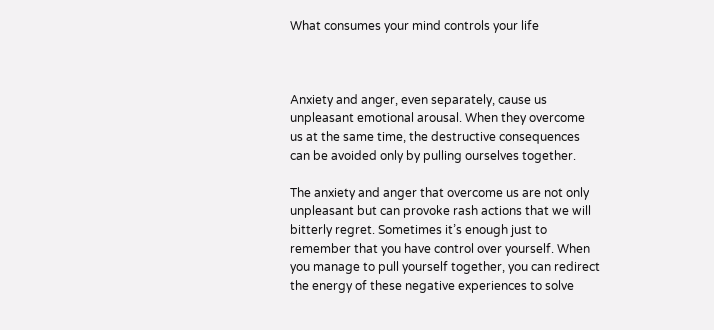What consumes your mind controls your life



Anxiety and anger, even separately, cause us unpleasant emotional arousal. When they overcome us at the same time, the destructive consequences can be avoided only by pulling ourselves together.

The anxiety and anger that overcome us are not only unpleasant but can provoke rash actions that we will bitterly regret. Sometimes it’s enough just to remember that you have control over yourself. When you manage to pull yourself together, you can redirect the energy of these negative experiences to solve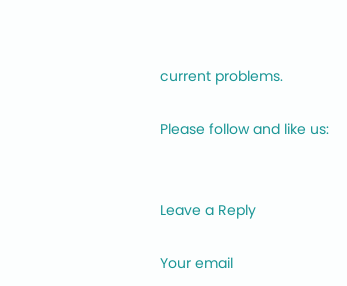current problems.

Please follow and like us:


Leave a Reply

Your email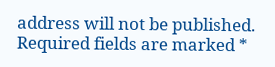address will not be published. Required fields are marked *